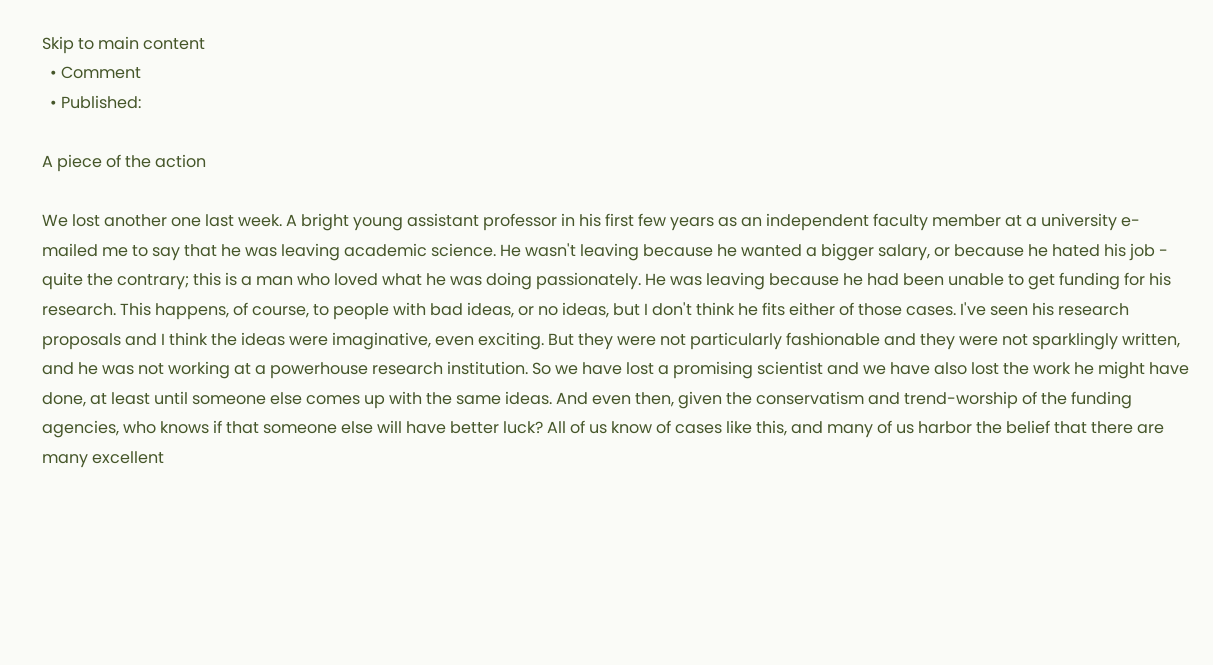Skip to main content
  • Comment
  • Published:

A piece of the action

We lost another one last week. A bright young assistant professor in his first few years as an independent faculty member at a university e-mailed me to say that he was leaving academic science. He wasn't leaving because he wanted a bigger salary, or because he hated his job - quite the contrary; this is a man who loved what he was doing passionately. He was leaving because he had been unable to get funding for his research. This happens, of course, to people with bad ideas, or no ideas, but I don't think he fits either of those cases. I've seen his research proposals and I think the ideas were imaginative, even exciting. But they were not particularly fashionable and they were not sparklingly written, and he was not working at a powerhouse research institution. So we have lost a promising scientist and we have also lost the work he might have done, at least until someone else comes up with the same ideas. And even then, given the conservatism and trend-worship of the funding agencies, who knows if that someone else will have better luck? All of us know of cases like this, and many of us harbor the belief that there are many excellent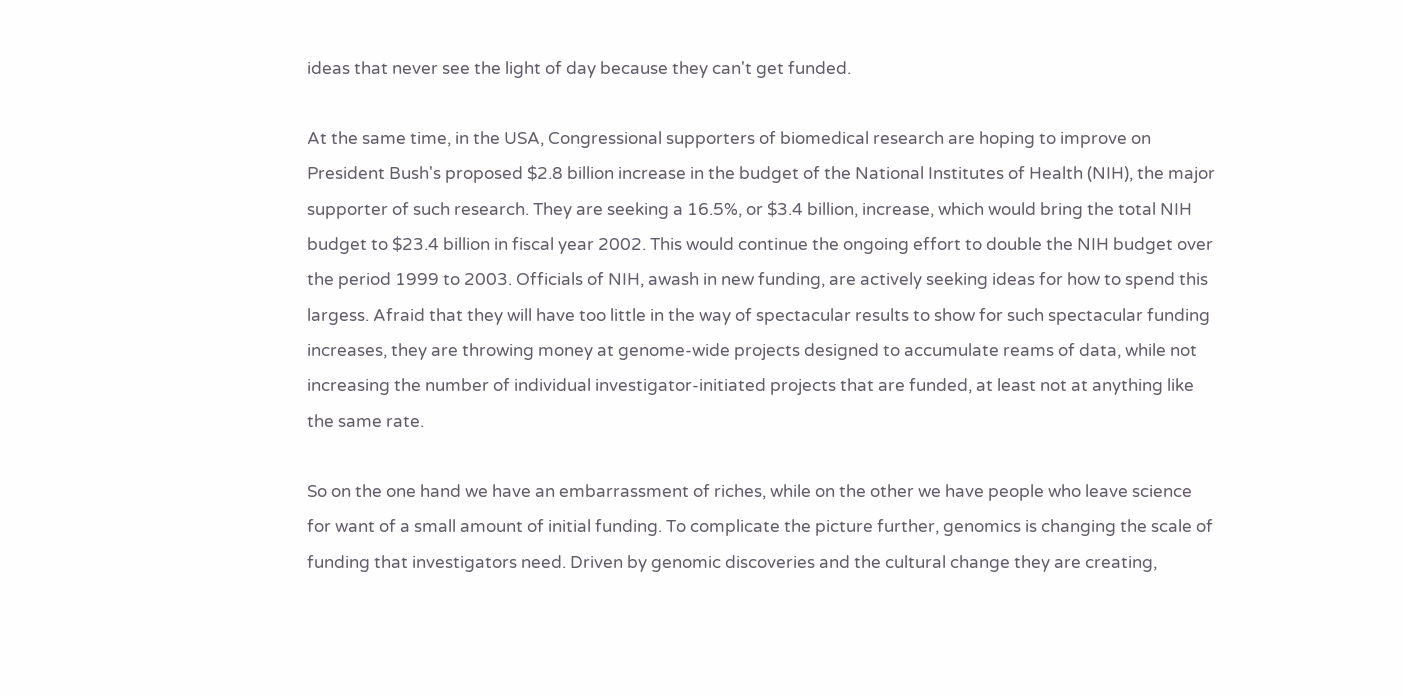ideas that never see the light of day because they can't get funded.

At the same time, in the USA, Congressional supporters of biomedical research are hoping to improve on President Bush's proposed $2.8 billion increase in the budget of the National Institutes of Health (NIH), the major supporter of such research. They are seeking a 16.5%, or $3.4 billion, increase, which would bring the total NIH budget to $23.4 billion in fiscal year 2002. This would continue the ongoing effort to double the NIH budget over the period 1999 to 2003. Officials of NIH, awash in new funding, are actively seeking ideas for how to spend this largess. Afraid that they will have too little in the way of spectacular results to show for such spectacular funding increases, they are throwing money at genome-wide projects designed to accumulate reams of data, while not increasing the number of individual investigator-initiated projects that are funded, at least not at anything like the same rate.

So on the one hand we have an embarrassment of riches, while on the other we have people who leave science for want of a small amount of initial funding. To complicate the picture further, genomics is changing the scale of funding that investigators need. Driven by genomic discoveries and the cultural change they are creating,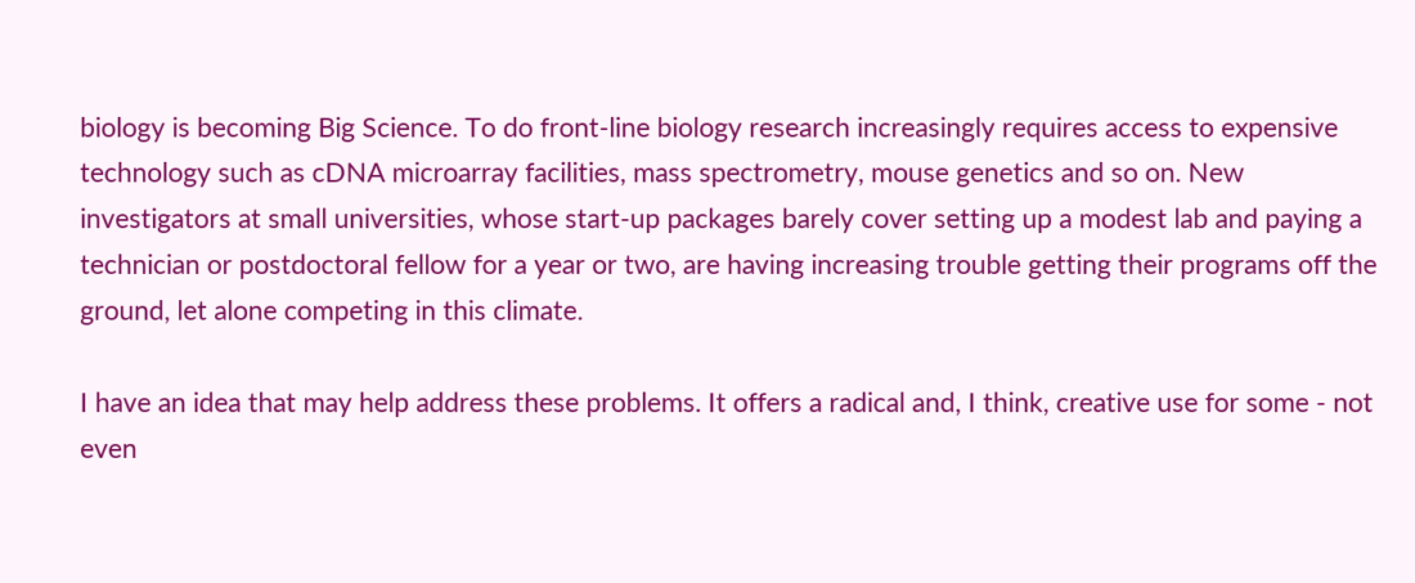biology is becoming Big Science. To do front-line biology research increasingly requires access to expensive technology such as cDNA microarray facilities, mass spectrometry, mouse genetics and so on. New investigators at small universities, whose start-up packages barely cover setting up a modest lab and paying a technician or postdoctoral fellow for a year or two, are having increasing trouble getting their programs off the ground, let alone competing in this climate.

I have an idea that may help address these problems. It offers a radical and, I think, creative use for some - not even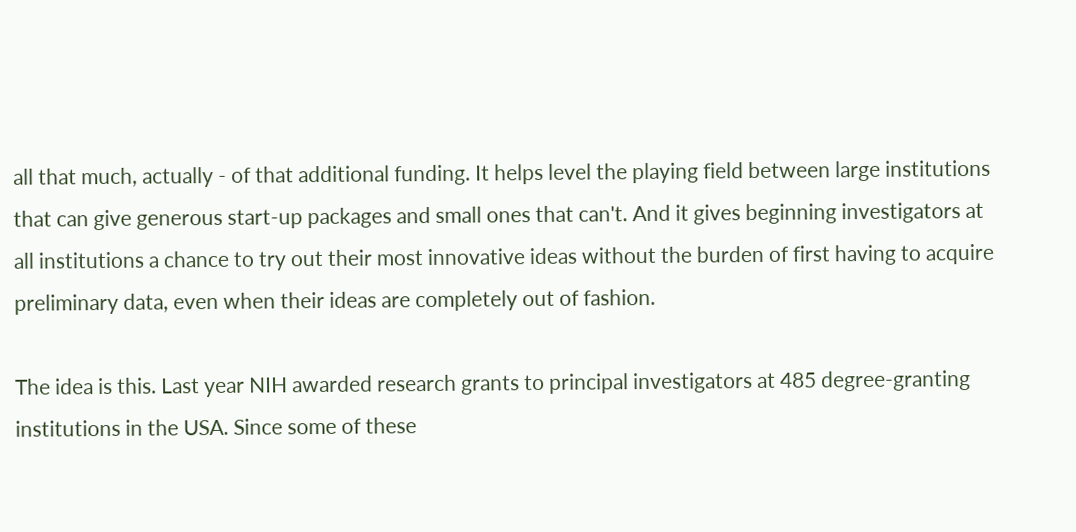all that much, actually - of that additional funding. It helps level the playing field between large institutions that can give generous start-up packages and small ones that can't. And it gives beginning investigators at all institutions a chance to try out their most innovative ideas without the burden of first having to acquire preliminary data, even when their ideas are completely out of fashion.

The idea is this. Last year NIH awarded research grants to principal investigators at 485 degree-granting institutions in the USA. Since some of these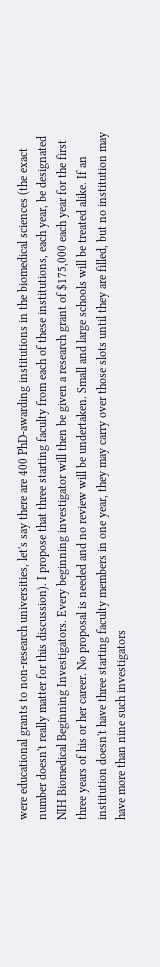were educational grants to non-research universities, let's say there are 400 PhD-awarding institutions in the biomedical sciences (the exact number doesn't really matter for this discussion). I propose that three starting faculty from each of these institutions, each year, be designated NIH Biomedical Beginning Investigators. Every beginning investigator will then be given a research grant of $175,000 each year for the first three years of his or her career. No proposal is needed and no review will be undertaken. Small and large schools will be treated alike. If an institution doesn't have three starting faculty members in one year, they may carry over those slots until they are filled, but no institution may have more than nine such investigators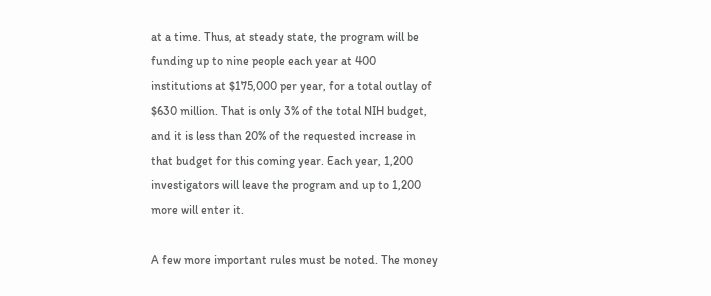at a time. Thus, at steady state, the program will be funding up to nine people each year at 400 institutions at $175,000 per year, for a total outlay of $630 million. That is only 3% of the total NIH budget, and it is less than 20% of the requested increase in that budget for this coming year. Each year, 1,200 investigators will leave the program and up to 1,200 more will enter it.

A few more important rules must be noted. The money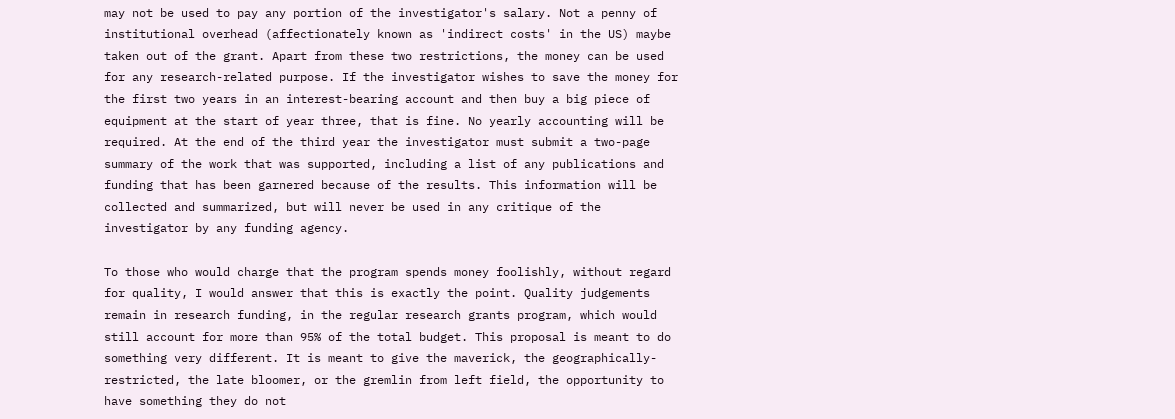may not be used to pay any portion of the investigator's salary. Not a penny of institutional overhead (affectionately known as 'indirect costs' in the US) maybe taken out of the grant. Apart from these two restrictions, the money can be used for any research-related purpose. If the investigator wishes to save the money for the first two years in an interest-bearing account and then buy a big piece of equipment at the start of year three, that is fine. No yearly accounting will be required. At the end of the third year the investigator must submit a two-page summary of the work that was supported, including a list of any publications and funding that has been garnered because of the results. This information will be collected and summarized, but will never be used in any critique of the investigator by any funding agency.

To those who would charge that the program spends money foolishly, without regard for quality, I would answer that this is exactly the point. Quality judgements remain in research funding, in the regular research grants program, which would still account for more than 95% of the total budget. This proposal is meant to do something very different. It is meant to give the maverick, the geographically-restricted, the late bloomer, or the gremlin from left field, the opportunity to have something they do not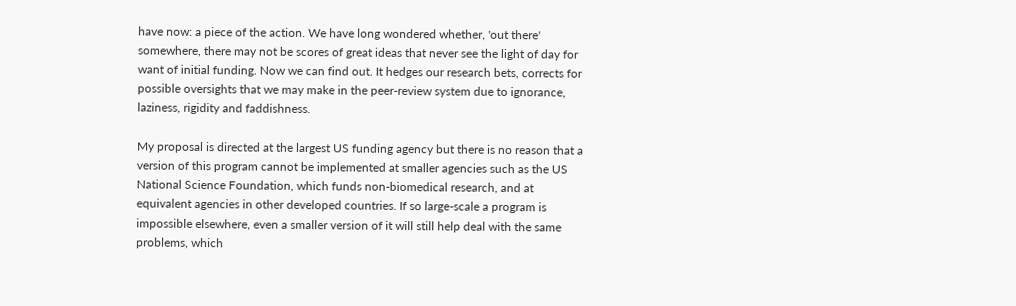have now: a piece of the action. We have long wondered whether, 'out there' somewhere, there may not be scores of great ideas that never see the light of day for want of initial funding. Now we can find out. It hedges our research bets, corrects for possible oversights that we may make in the peer-review system due to ignorance, laziness, rigidity and faddishness.

My proposal is directed at the largest US funding agency but there is no reason that a version of this program cannot be implemented at smaller agencies such as the US National Science Foundation, which funds non-biomedical research, and at equivalent agencies in other developed countries. If so large-scale a program is impossible elsewhere, even a smaller version of it will still help deal with the same problems, which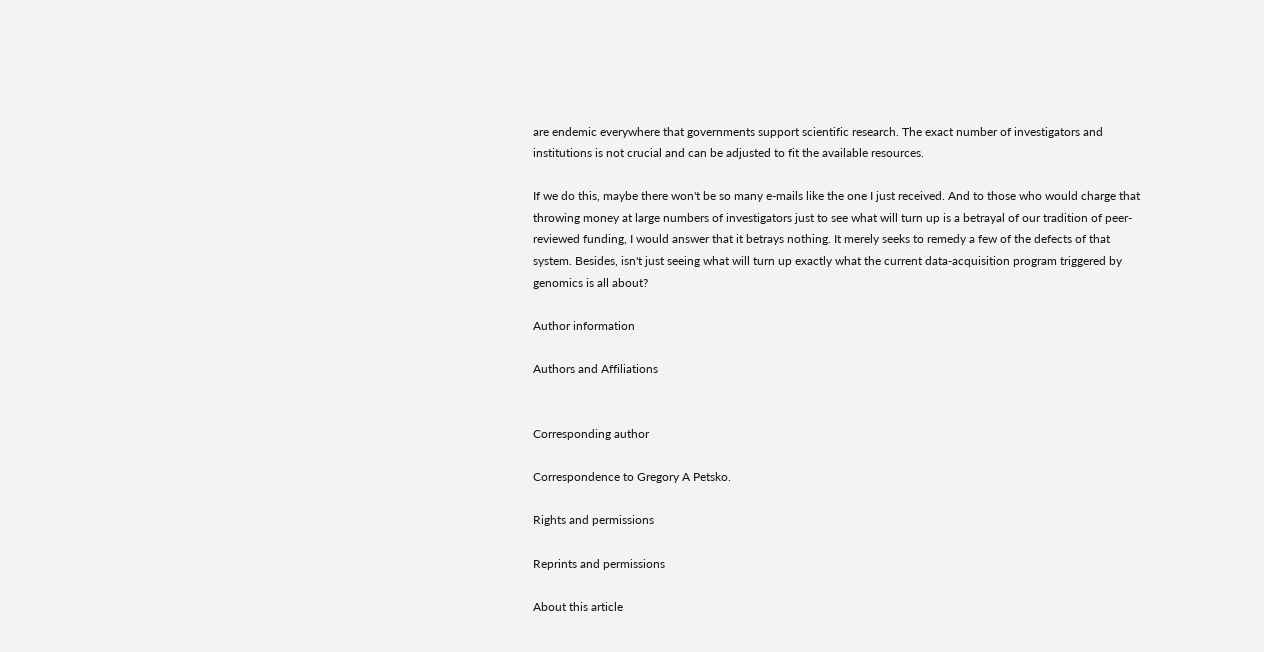are endemic everywhere that governments support scientific research. The exact number of investigators and institutions is not crucial and can be adjusted to fit the available resources.

If we do this, maybe there won't be so many e-mails like the one I just received. And to those who would charge that throwing money at large numbers of investigators just to see what will turn up is a betrayal of our tradition of peer-reviewed funding, I would answer that it betrays nothing. It merely seeks to remedy a few of the defects of that system. Besides, isn't just seeing what will turn up exactly what the current data-acquisition program triggered by genomics is all about?

Author information

Authors and Affiliations


Corresponding author

Correspondence to Gregory A Petsko.

Rights and permissions

Reprints and permissions

About this article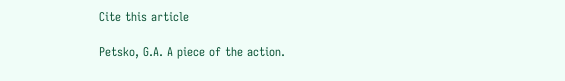Cite this article

Petsko, G.A. A piece of the action.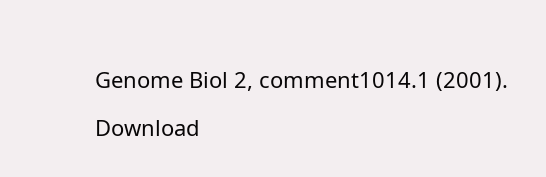Genome Biol 2, comment1014.1 (2001).

Download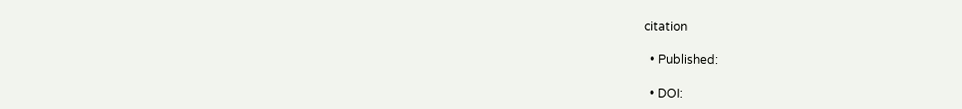citation

  • Published:

  • DOI: